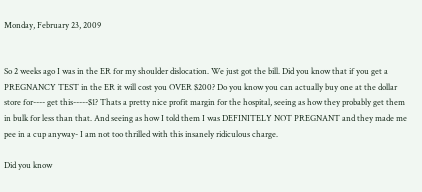Monday, February 23, 2009


So 2 weeks ago I was in the ER for my shoulder dislocation. We just got the bill. Did you know that if you get a PREGNANCY TEST in the ER it will cost you OVER $200? Do you know you can actually buy one at the dollar store for---- get this-----$1? Thats a pretty nice profit margin for the hospital, seeing as how they probably get them in bulk for less than that. And seeing as how I told them I was DEFINITELY NOT PREGNANT and they made me pee in a cup anyway- I am not too thrilled with this insanely ridiculous charge.

Did you know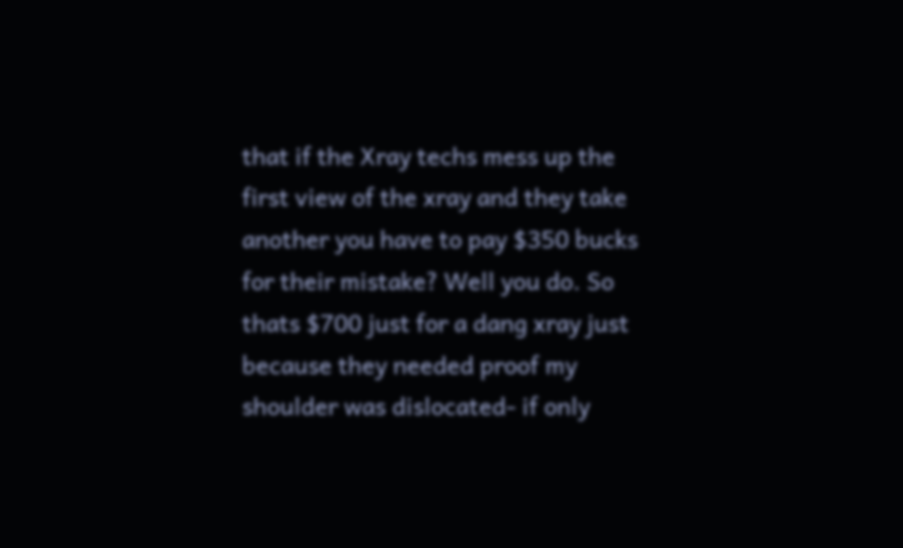that if the Xray techs mess up the first view of the xray and they take another you have to pay $350 bucks for their mistake? Well you do. So thats $700 just for a dang xray just because they needed proof my shoulder was dislocated- if only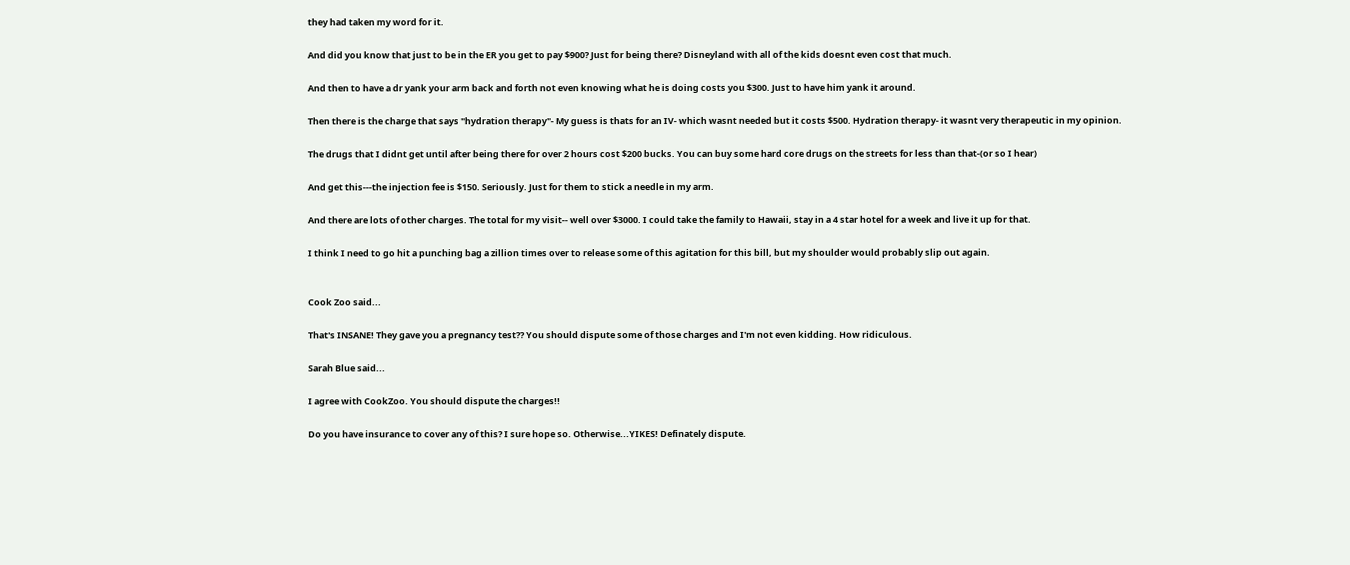they had taken my word for it.

And did you know that just to be in the ER you get to pay $900? Just for being there? Disneyland with all of the kids doesnt even cost that much.

And then to have a dr yank your arm back and forth not even knowing what he is doing costs you $300. Just to have him yank it around.

Then there is the charge that says "hydration therapy"- My guess is thats for an IV- which wasnt needed but it costs $500. Hydration therapy- it wasnt very therapeutic in my opinion.

The drugs that I didnt get until after being there for over 2 hours cost $200 bucks. You can buy some hard core drugs on the streets for less than that-(or so I hear)

And get this---the injection fee is $150. Seriously. Just for them to stick a needle in my arm.

And there are lots of other charges. The total for my visit-- well over $3000. I could take the family to Hawaii, stay in a 4 star hotel for a week and live it up for that.

I think I need to go hit a punching bag a zillion times over to release some of this agitation for this bill, but my shoulder would probably slip out again.


Cook Zoo said...

That's INSANE! They gave you a pregnancy test?? You should dispute some of those charges and I'm not even kidding. How ridiculous.

Sarah Blue said...

I agree with CookZoo. You should dispute the charges!!

Do you have insurance to cover any of this? I sure hope so. Otherwise...YIKES! Definately dispute.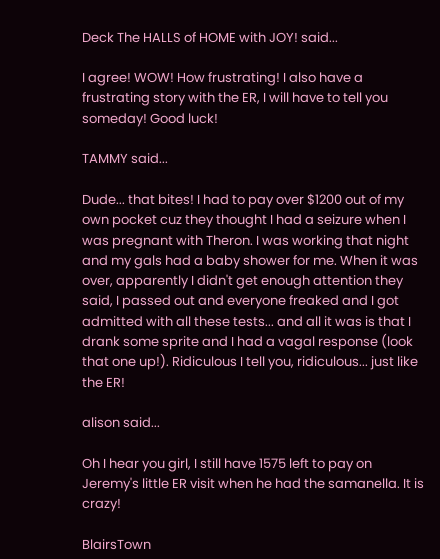Deck The HALLS of HOME with JOY! said...

I agree! WOW! How frustrating! I also have a frustrating story with the ER, I will have to tell you someday! Good luck!

TAMMY said...

Dude... that bites! I had to pay over $1200 out of my own pocket cuz they thought I had a seizure when I was pregnant with Theron. I was working that night and my gals had a baby shower for me. When it was over, apparently I didn't get enough attention they said, I passed out and everyone freaked and I got admitted with all these tests... and all it was is that I drank some sprite and I had a vagal response (look that one up!). Ridiculous I tell you, ridiculous... just like the ER!

alison said...

Oh I hear you girl, I still have 1575 left to pay on Jeremy's little ER visit when he had the samanella. It is crazy!

BlairsTown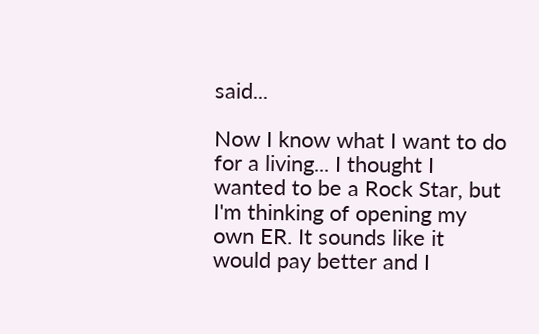said...

Now I know what I want to do for a living... I thought I wanted to be a Rock Star, but I'm thinking of opening my own ER. It sounds like it would pay better and I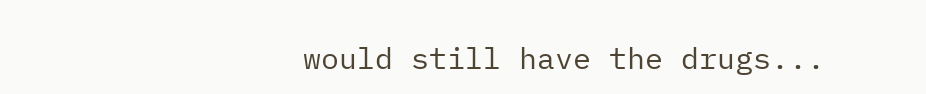would still have the drugs...